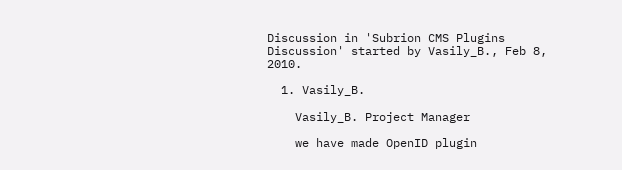Discussion in 'Subrion CMS Plugins Discussion' started by Vasily_B., Feb 8, 2010.

  1. Vasily_B.

    Vasily_B. Project Manager

    we have made OpenID plugin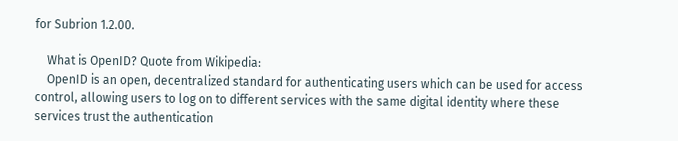for Subrion 1.2.00.

    What is OpenID? Quote from Wikipedia:
    OpenID is an open, decentralized standard for authenticating users which can be used for access control, allowing users to log on to different services with the same digital identity where these services trust the authentication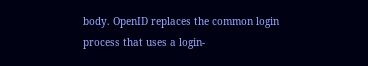body. OpenID replaces the common login process that uses a login-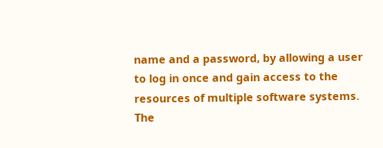name and a password, by allowing a user to log in once and gain access to the resources of multiple software systems. The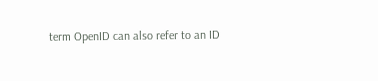term OpenID can also refer to an ID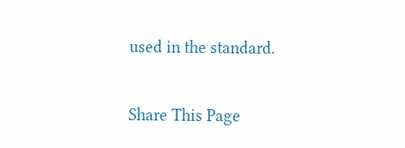used in the standard.

Share This Page